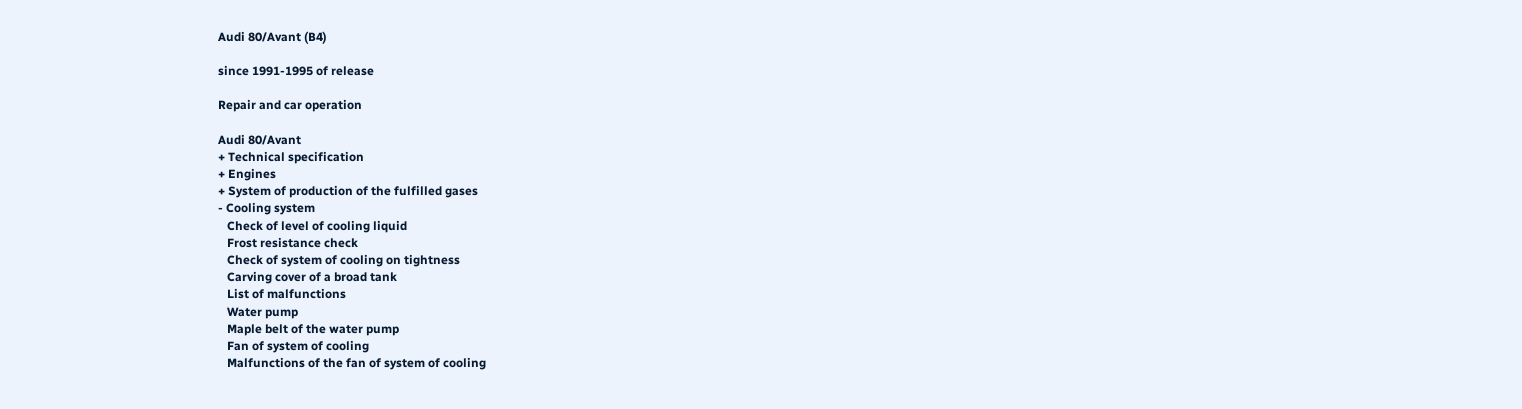Audi 80/Avant (B4)

since 1991-1995 of release

Repair and car operation

Audi 80/Avant
+ Technical specification
+ Engines
+ System of production of the fulfilled gases
- Cooling system
   Check of level of cooling liquid
   Frost resistance check
   Check of system of cooling on tightness
   Carving cover of a broad tank
   List of malfunctions
   Water pump
   Maple belt of the water pump
   Fan of system of cooling
   Malfunctions of the fan of system of cooling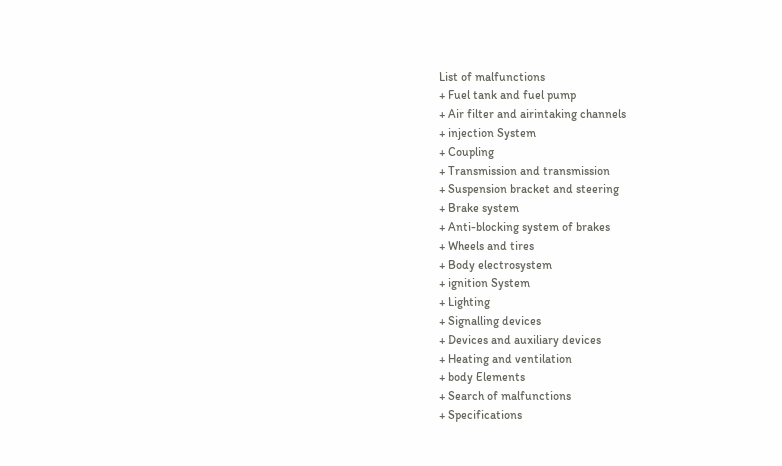List of malfunctions
+ Fuel tank and fuel pump
+ Air filter and airintaking channels
+ injection System
+ Coupling
+ Transmission and transmission
+ Suspension bracket and steering
+ Brake system
+ Anti-blocking system of brakes
+ Wheels and tires
+ Body electrosystem
+ ignition System
+ Lighting
+ Signalling devices
+ Devices and auxiliary devices
+ Heating and ventilation
+ body Elements
+ Search of malfunctions
+ Specifications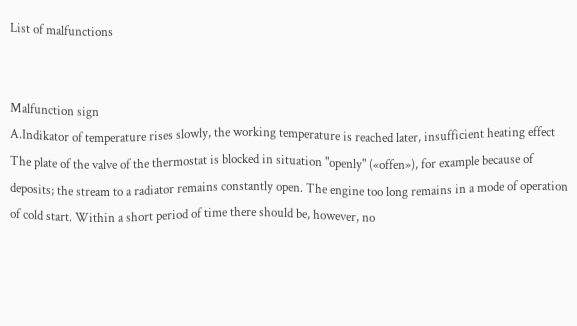List of malfunctions


Malfunction sign
A.Indikator of temperature rises slowly, the working temperature is reached later, insufficient heating effect The plate of the valve of the thermostat is blocked in situation "openly" («offen»), for example because of deposits; the stream to a radiator remains constantly open. The engine too long remains in a mode of operation of cold start. Within a short period of time there should be, however, no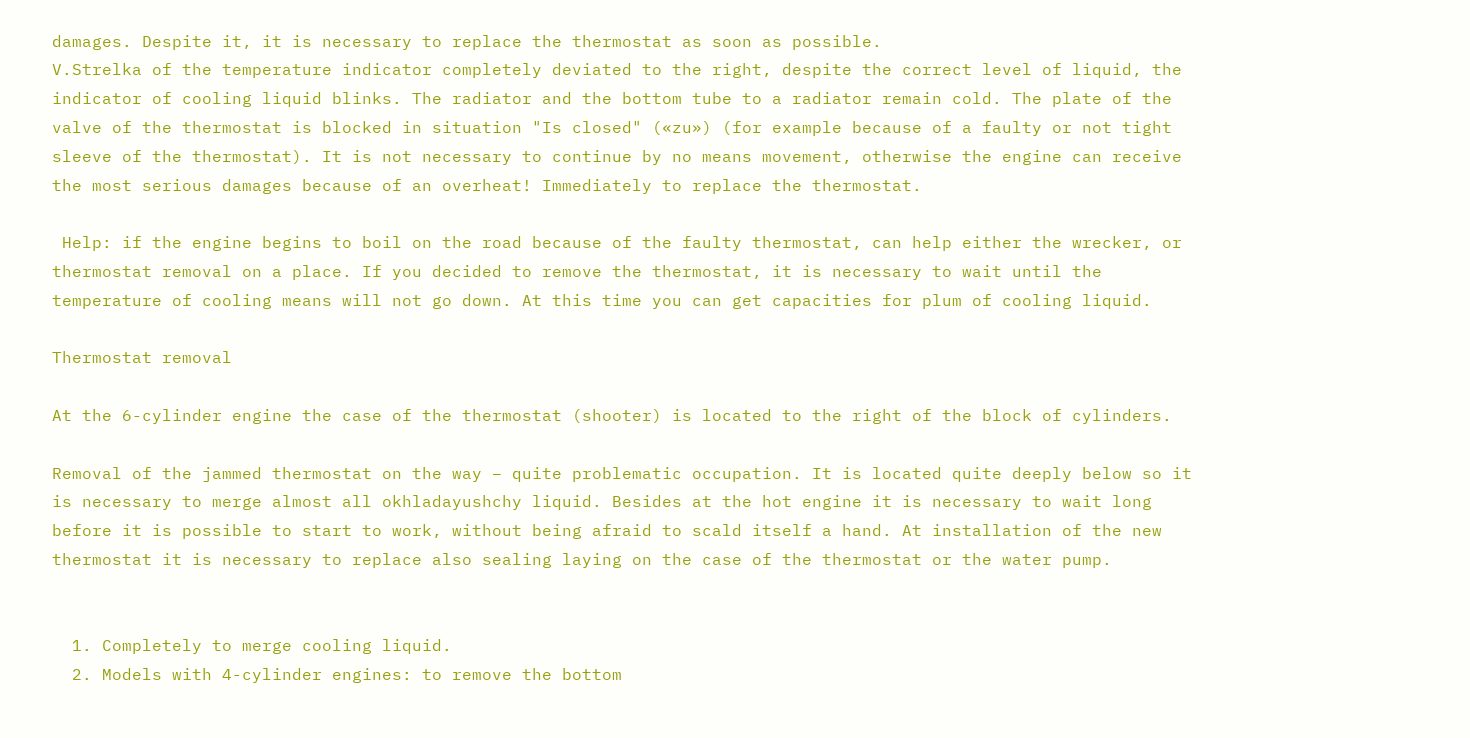damages. Despite it, it is necessary to replace the thermostat as soon as possible.
V.Strelka of the temperature indicator completely deviated to the right, despite the correct level of liquid, the indicator of cooling liquid blinks. The radiator and the bottom tube to a radiator remain cold. The plate of the valve of the thermostat is blocked in situation "Is closed" («zu») (for example because of a faulty or not tight sleeve of the thermostat). It is not necessary to continue by no means movement, otherwise the engine can receive the most serious damages because of an overheat! Immediately to replace the thermostat.

 Help: if the engine begins to boil on the road because of the faulty thermostat, can help either the wrecker, or thermostat removal on a place. If you decided to remove the thermostat, it is necessary to wait until the temperature of cooling means will not go down. At this time you can get capacities for plum of cooling liquid.

Thermostat removal

At the 6-cylinder engine the case of the thermostat (shooter) is located to the right of the block of cylinders.

Removal of the jammed thermostat on the way – quite problematic occupation. It is located quite deeply below so it is necessary to merge almost all okhladayushchy liquid. Besides at the hot engine it is necessary to wait long before it is possible to start to work, without being afraid to scald itself a hand. At installation of the new thermostat it is necessary to replace also sealing laying on the case of the thermostat or the water pump.


  1. Completely to merge cooling liquid.
  2. Models with 4-cylinder engines: to remove the bottom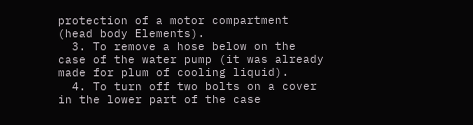protection of a motor compartment (head body Elements).
  3. To remove a hose below on the case of the water pump (it was already made for plum of cooling liquid).
  4. To turn off two bolts on a cover in the lower part of the case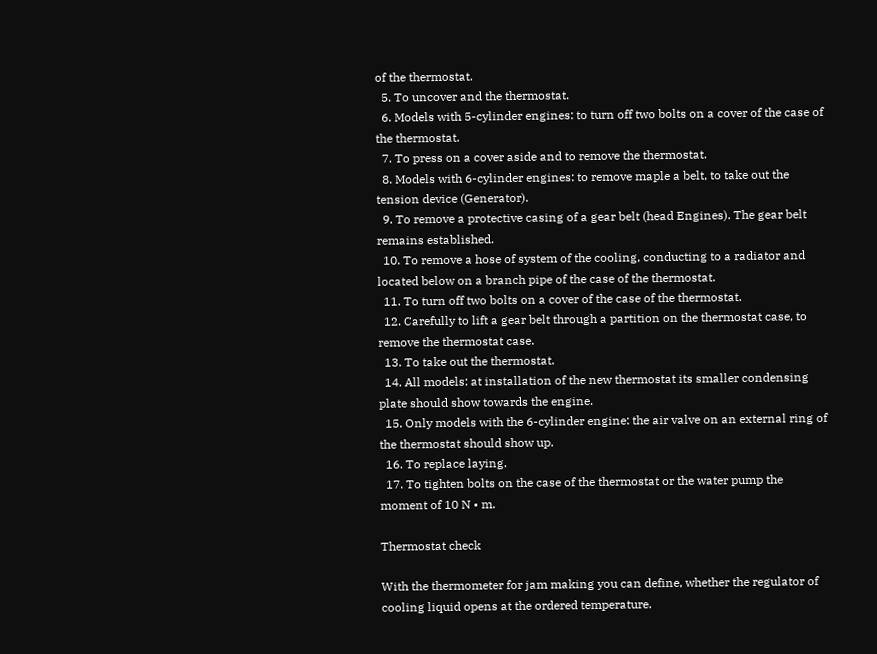of the thermostat.
  5. To uncover and the thermostat.
  6. Models with 5-cylinder engines: to turn off two bolts on a cover of the case of the thermostat.
  7. To press on a cover aside and to remove the thermostat.
  8. Models with 6-cylinder engines: to remove maple a belt, to take out the tension device (Generator).
  9. To remove a protective casing of a gear belt (head Engines). The gear belt remains established.
  10. To remove a hose of system of the cooling, conducting to a radiator and located below on a branch pipe of the case of the thermostat.
  11. To turn off two bolts on a cover of the case of the thermostat.
  12. Carefully to lift a gear belt through a partition on the thermostat case, to remove the thermostat case.
  13. To take out the thermostat.
  14. All models: at installation of the new thermostat its smaller condensing plate should show towards the engine.
  15. Only models with the 6-cylinder engine: the air valve on an external ring of the thermostat should show up.
  16. To replace laying.
  17. To tighten bolts on the case of the thermostat or the water pump the moment of 10 N • m.

Thermostat check

With the thermometer for jam making you can define, whether the regulator of cooling liquid opens at the ordered temperature.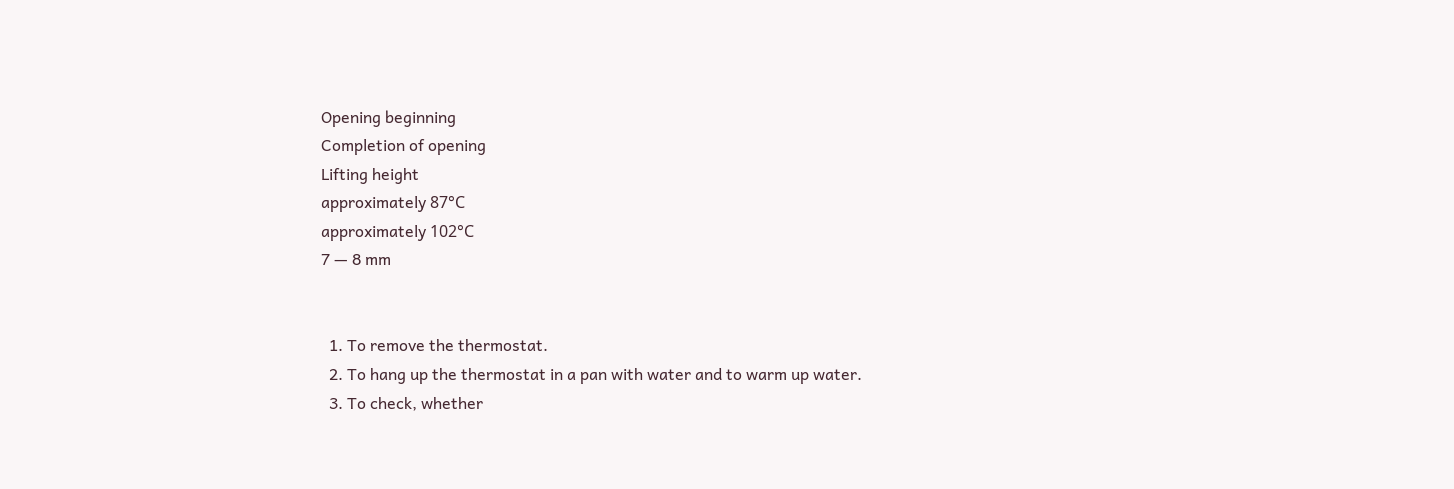Opening beginning
Completion of opening
Lifting height
approximately 87°С
approximately 102°С
7 — 8 mm


  1. To remove the thermostat.
  2. To hang up the thermostat in a pan with water and to warm up water.
  3. To check, whether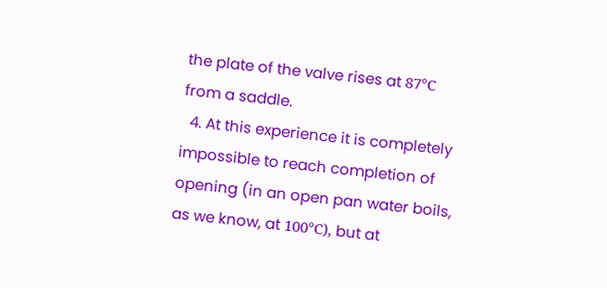the plate of the valve rises at 87°С from a saddle.
  4. At this experience it is completely impossible to reach completion of opening (in an open pan water boils, as we know, at 100°С), but at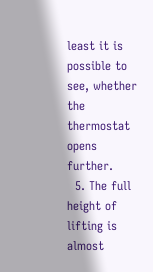least it is possible to see, whether the thermostat opens further.
  5. The full height of lifting is almost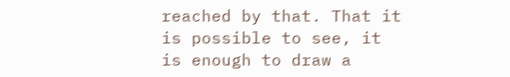reached by that. That it is possible to see, it is enough to draw a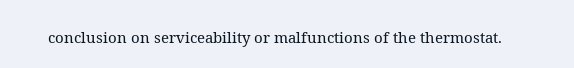conclusion on serviceability or malfunctions of the thermostat.